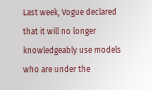Last week, Vogue declared that it will no longer knowledgeably use models who are under the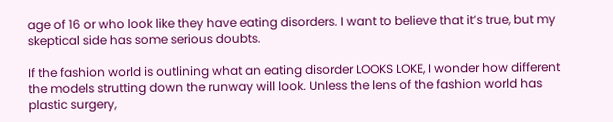age of 16 or who look like they have eating disorders. I want to believe that it’s true, but my skeptical side has some serious doubts.

If the fashion world is outlining what an eating disorder LOOKS LOKE, I wonder how different the models strutting down the runway will look. Unless the lens of the fashion world has plastic surgery,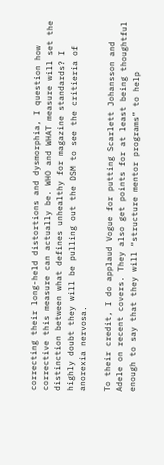correcting their long-held distortions and dysmorphia, I question how corrective this measure can actually be. WHO and WHAT measure will set the distinction between what defines unhealthy for magazine standards? I highly doubt they will be pulling out the DSM to see the critieria of anorexia nervosa.

To their credit, I do applaud Vogue for putting Scarlett Johansson and Adele on recent covers. They also get points for at least being thoughtful enough to say that they will “structure mentor programs” to help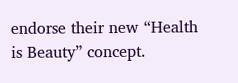endorse their new “Health is Beauty” concept.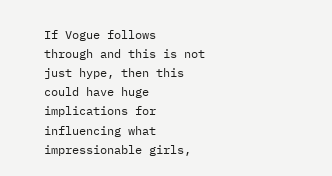If Vogue follows through and this is not just hype, then this could have huge implications for influencing what impressionable girls,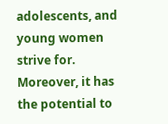adolescents, and young women strive for. Moreover, it has the potential to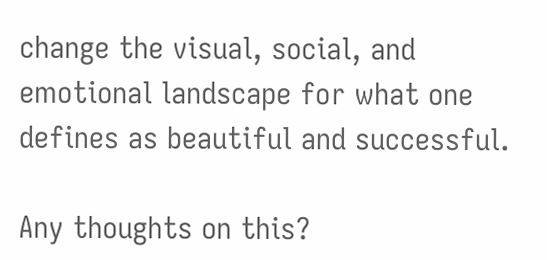change the visual, social, and emotional landscape for what one defines as beautiful and successful.

Any thoughts on this?